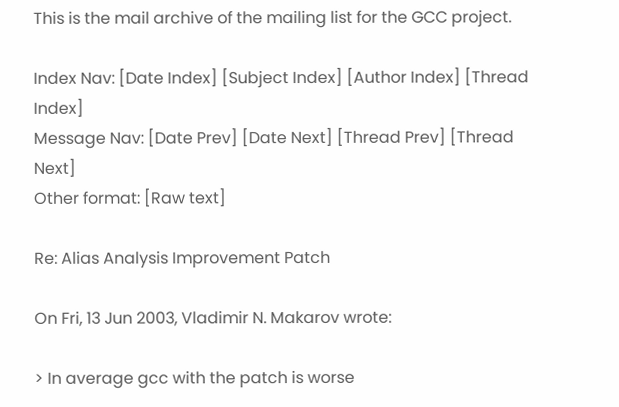This is the mail archive of the mailing list for the GCC project.

Index Nav: [Date Index] [Subject Index] [Author Index] [Thread Index]
Message Nav: [Date Prev] [Date Next] [Thread Prev] [Thread Next]
Other format: [Raw text]

Re: Alias Analysis Improvement Patch

On Fri, 13 Jun 2003, Vladimir N. Makarov wrote:

> In average gcc with the patch is worse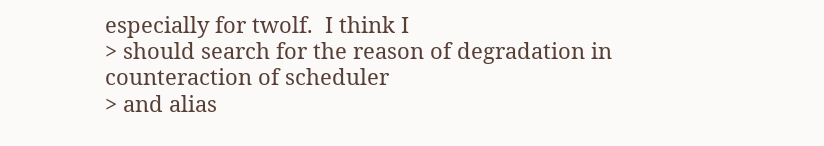especially for twolf.  I think I
> should search for the reason of degradation in counteraction of scheduler
> and alias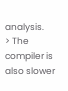analysis.
> The compiler is also slower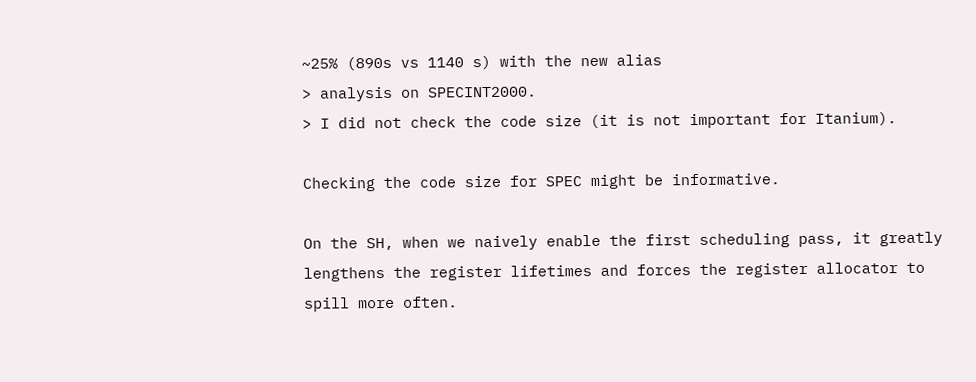~25% (890s vs 1140 s) with the new alias
> analysis on SPECINT2000.
> I did not check the code size (it is not important for Itanium).

Checking the code size for SPEC might be informative.

On the SH, when we naively enable the first scheduling pass, it greatly
lengthens the register lifetimes and forces the register allocator to
spill more often.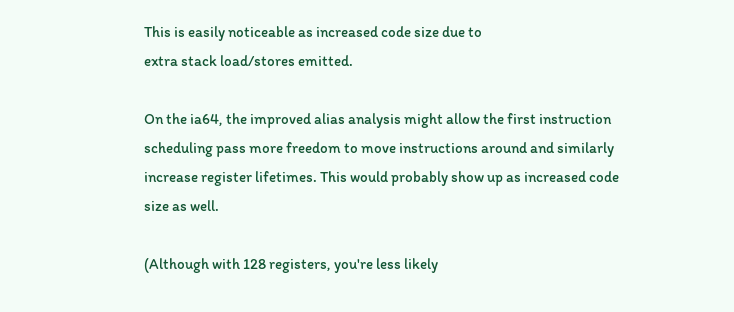This is easily noticeable as increased code size due to
extra stack load/stores emitted.

On the ia64, the improved alias analysis might allow the first instruction
scheduling pass more freedom to move instructions around and similarly
increase register lifetimes. This would probably show up as increased code
size as well.

(Although with 128 registers, you're less likely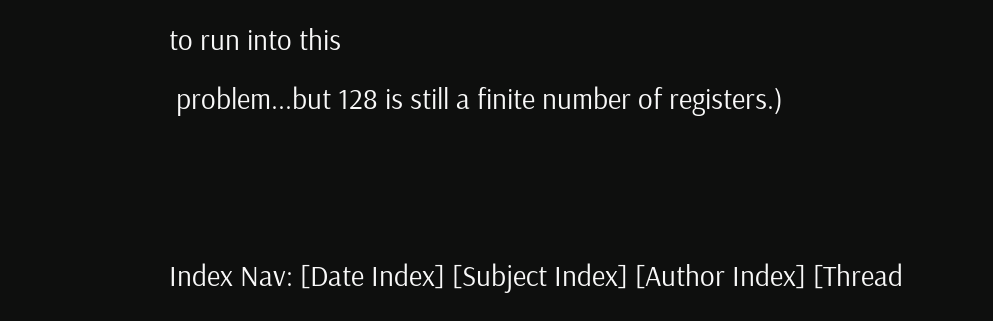to run into this
 problem...but 128 is still a finite number of registers.)


Index Nav: [Date Index] [Subject Index] [Author Index] [Thread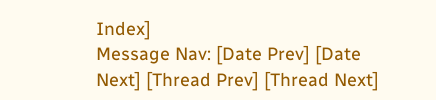Index]
Message Nav: [Date Prev] [Date Next] [Thread Prev] [Thread Next]